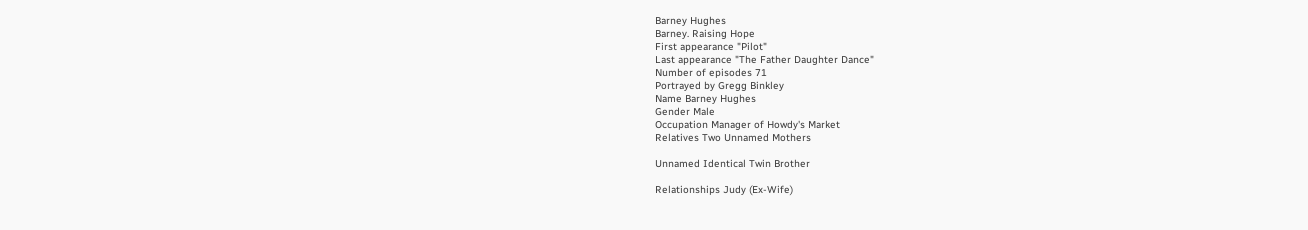Barney Hughes
Barney. Raising Hope
First appearance "Pilot"
Last appearance "The Father Daughter Dance"
Number of episodes 71
Portrayed by Gregg Binkley
Name Barney Hughes
Gender Male
Occupation Manager of Howdy's Market
Relatives Two Unnamed Mothers

Unnamed Identical Twin Brother

Relationships Judy (Ex-Wife)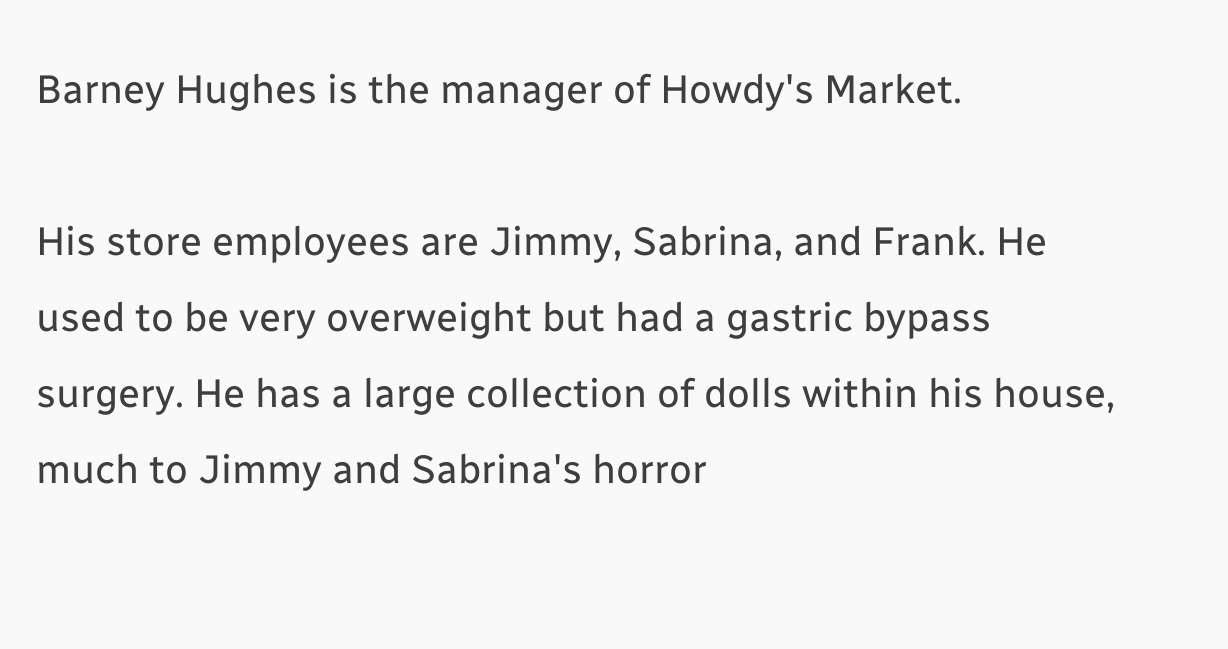Barney Hughes is the manager of Howdy's Market.

His store employees are Jimmy, Sabrina, and Frank. He used to be very overweight but had a gastric bypass surgery. He has a large collection of dolls within his house, much to Jimmy and Sabrina's horror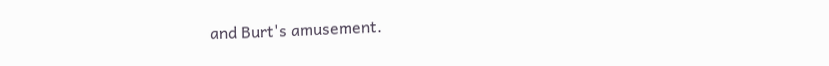and Burt's amusement.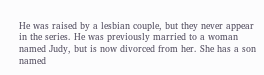He was raised by a lesbian couple, but they never appear in the series. He was previously married to a woman named Judy, but is now divorced from her. She has a son named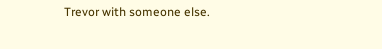Trevor with someone else.